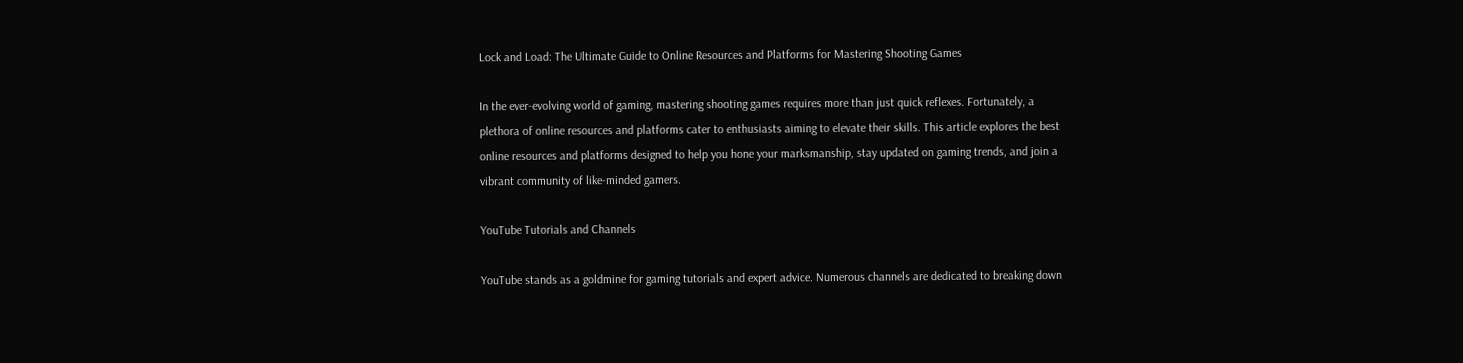Lock and Load: The Ultimate Guide to Online Resources and Platforms for Mastering Shooting Games

In the ever-evolving world of gaming, mastering shooting games requires more than just quick reflexes. Fortunately, a plethora of online resources and platforms cater to enthusiasts aiming to elevate their skills. This article explores the best online resources and platforms designed to help you hone your marksmanship, stay updated on gaming trends, and join a vibrant community of like-minded gamers.

YouTube Tutorials and Channels

YouTube stands as a goldmine for gaming tutorials and expert advice. Numerous channels are dedicated to breaking down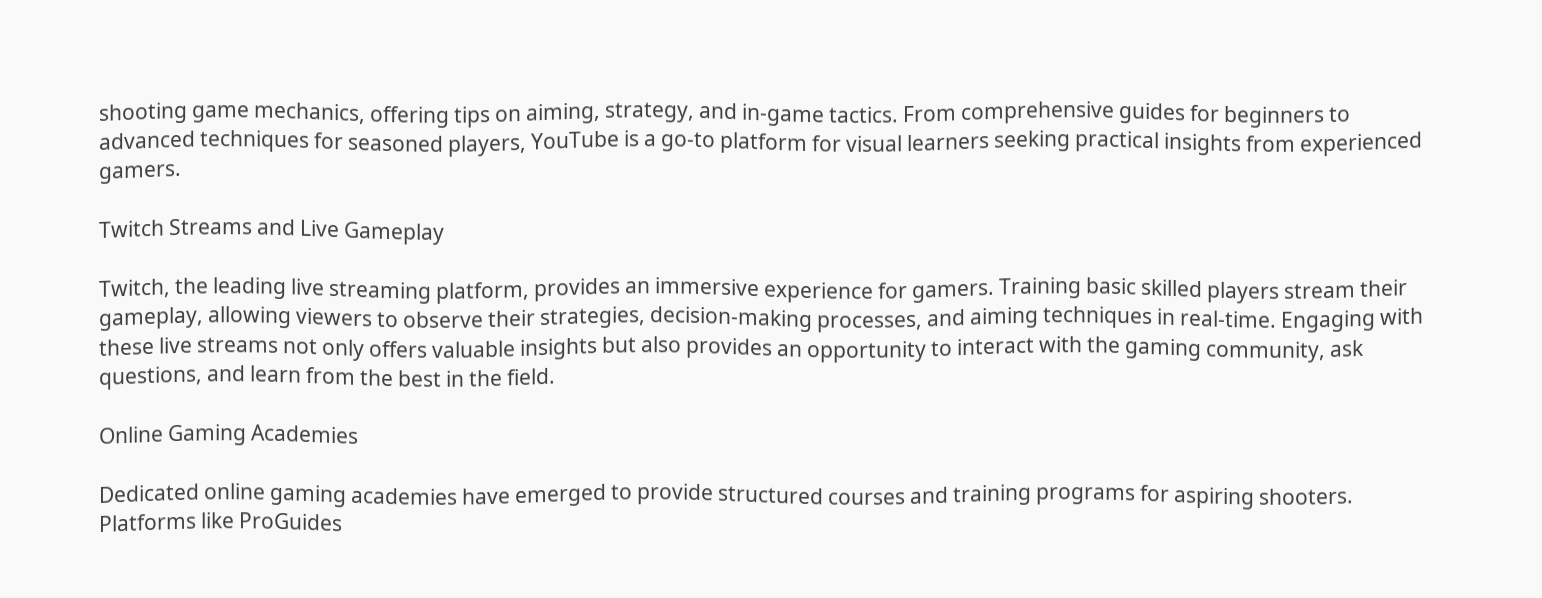shooting game mechanics, offering tips on aiming, strategy, and in-game tactics. From comprehensive guides for beginners to advanced techniques for seasoned players, YouTube is a go-to platform for visual learners seeking practical insights from experienced gamers.

Twitch Streams and Live Gameplay

Twitch, the leading live streaming platform, provides an immersive experience for gamers. Training basic skilled players stream their gameplay, allowing viewers to observe their strategies, decision-making processes, and aiming techniques in real-time. Engaging with these live streams not only offers valuable insights but also provides an opportunity to interact with the gaming community, ask questions, and learn from the best in the field.

Online Gaming Academies

Dedicated online gaming academies have emerged to provide structured courses and training programs for aspiring shooters. Platforms like ProGuides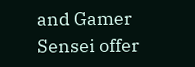and Gamer Sensei offer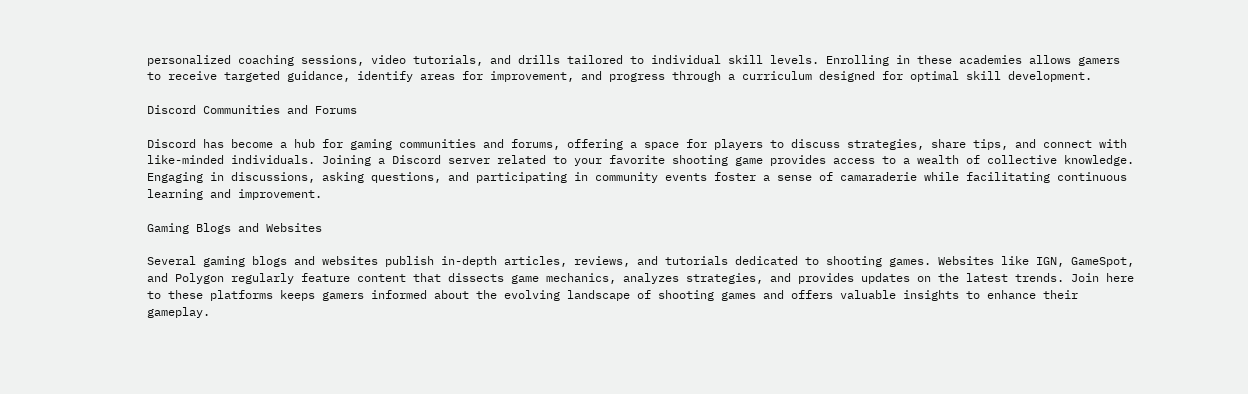personalized coaching sessions, video tutorials, and drills tailored to individual skill levels. Enrolling in these academies allows gamers to receive targeted guidance, identify areas for improvement, and progress through a curriculum designed for optimal skill development.

Discord Communities and Forums

Discord has become a hub for gaming communities and forums, offering a space for players to discuss strategies, share tips, and connect with like-minded individuals. Joining a Discord server related to your favorite shooting game provides access to a wealth of collective knowledge. Engaging in discussions, asking questions, and participating in community events foster a sense of camaraderie while facilitating continuous learning and improvement.

Gaming Blogs and Websites

Several gaming blogs and websites publish in-depth articles, reviews, and tutorials dedicated to shooting games. Websites like IGN, GameSpot, and Polygon regularly feature content that dissects game mechanics, analyzes strategies, and provides updates on the latest trends. Join here to these platforms keeps gamers informed about the evolving landscape of shooting games and offers valuable insights to enhance their gameplay.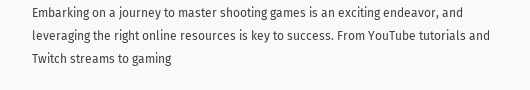Embarking on a journey to master shooting games is an exciting endeavor, and leveraging the right online resources is key to success. From YouTube tutorials and Twitch streams to gaming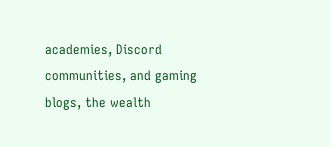academies, Discord communities, and gaming blogs, the wealth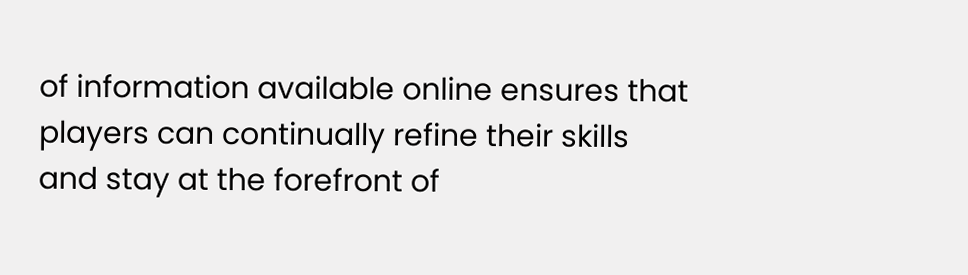of information available online ensures that players can continually refine their skills and stay at the forefront of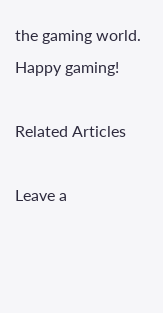the gaming world. Happy gaming!

Related Articles

Leave a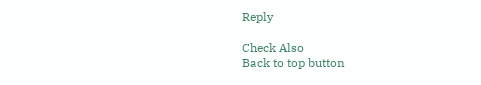Reply

Check Also
Back to top button